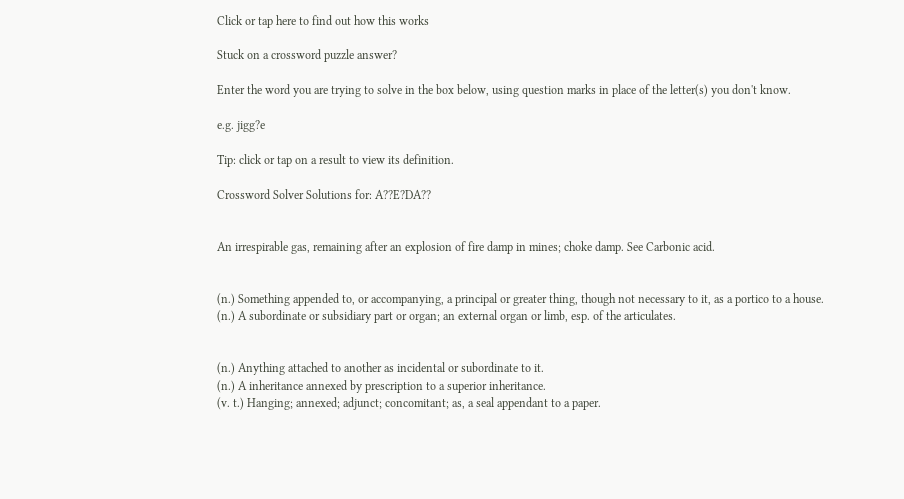Click or tap here to find out how this works

Stuck on a crossword puzzle answer?

Enter the word you are trying to solve in the box below, using question marks in place of the letter(s) you don't know.

e.g. jigg?e

Tip: click or tap on a result to view its definition.

Crossword Solver Solutions for: A??E?DA??


An irrespirable gas, remaining after an explosion of fire damp in mines; choke damp. See Carbonic acid.


(n.) Something appended to, or accompanying, a principal or greater thing, though not necessary to it, as a portico to a house.
(n.) A subordinate or subsidiary part or organ; an external organ or limb, esp. of the articulates.


(n.) Anything attached to another as incidental or subordinate to it.
(n.) A inheritance annexed by prescription to a superior inheritance.
(v. t.) Hanging; annexed; adjunct; concomitant; as, a seal appendant to a paper.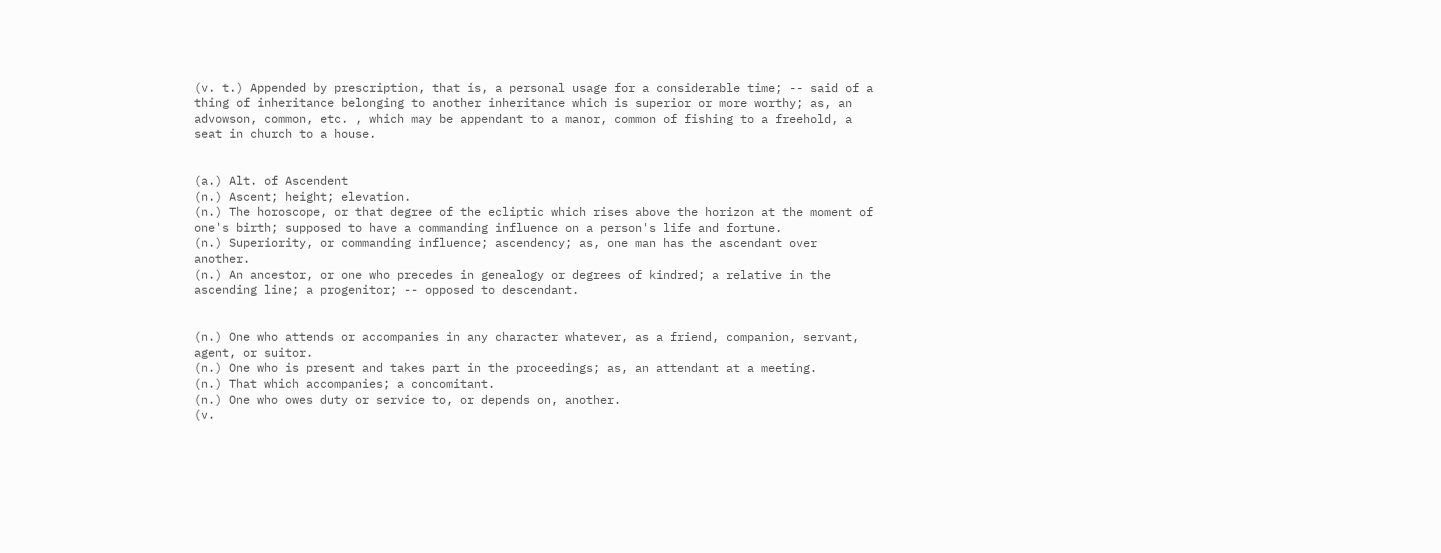(v. t.) Appended by prescription, that is, a personal usage for a considerable time; -- said of a thing of inheritance belonging to another inheritance which is superior or more worthy; as, an advowson, common, etc. , which may be appendant to a manor, common of fishing to a freehold, a seat in church to a house.


(a.) Alt. of Ascendent
(n.) Ascent; height; elevation.
(n.) The horoscope, or that degree of the ecliptic which rises above the horizon at the moment of one's birth; supposed to have a commanding influence on a person's life and fortune.
(n.) Superiority, or commanding influence; ascendency; as, one man has the ascendant over another.
(n.) An ancestor, or one who precedes in genealogy or degrees of kindred; a relative in the ascending line; a progenitor; -- opposed to descendant.


(n.) One who attends or accompanies in any character whatever, as a friend, companion, servant, agent, or suitor.
(n.) One who is present and takes part in the proceedings; as, an attendant at a meeting.
(n.) That which accompanies; a concomitant.
(n.) One who owes duty or service to, or depends on, another.
(v.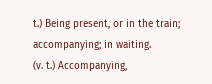t.) Being present, or in the train; accompanying; in waiting.
(v. t.) Accompanying,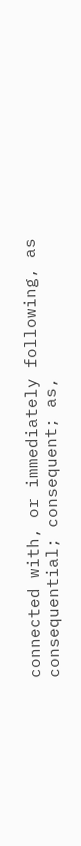connected with, or immediately following, as consequential; consequent; as,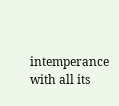intemperance with all its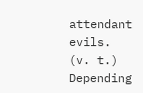attendant evils.
(v. t.) Depending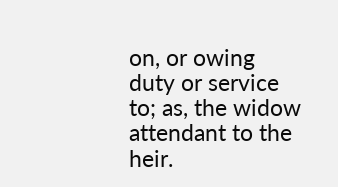on, or owing duty or service to; as, the widow attendant to the heir.